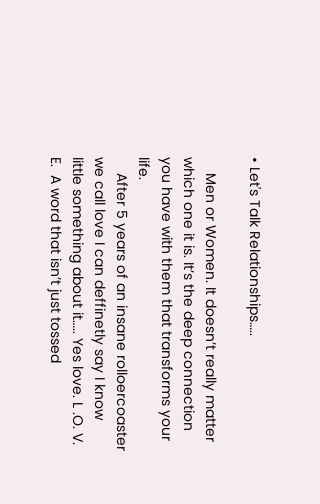• Let's Talk Relationships…..

    Men or Women. It doesn’t really matter which one it is. It’s the deep connection you have with them that transforms your life.
    After 5 years of an insane rolloercoaster we call love I can deffinetly say I know little something about it….. Yes love. L .O. V. E.  A word that isn’t just tossed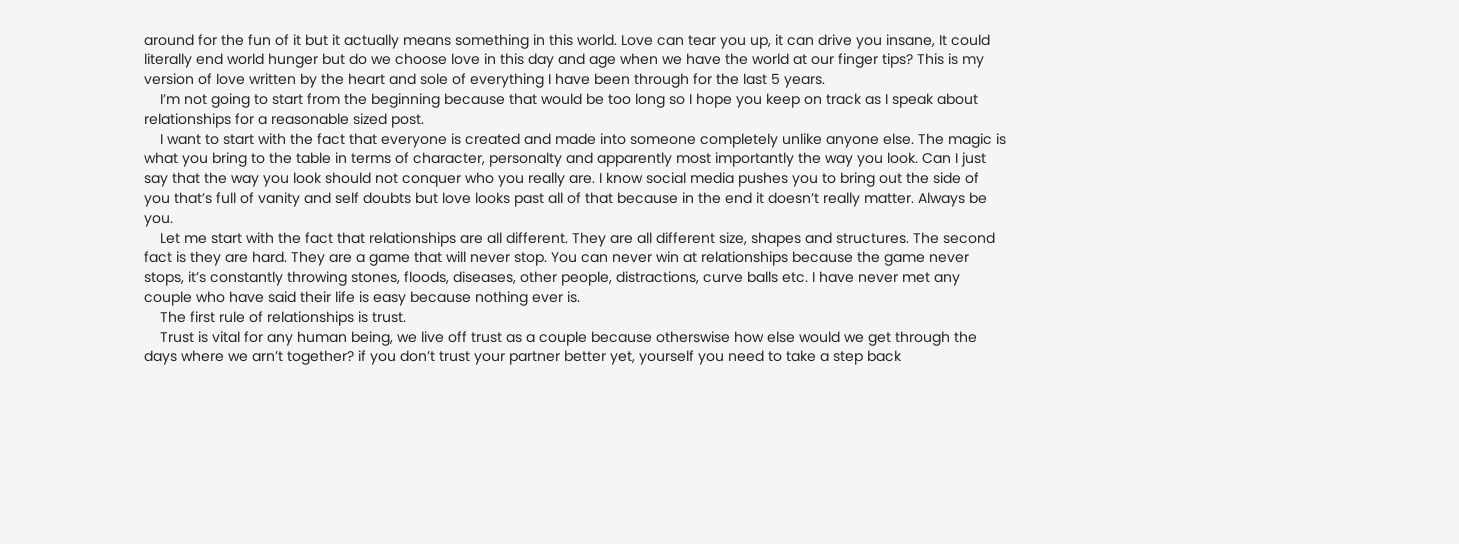around for the fun of it but it actually means something in this world. Love can tear you up, it can drive you insane, It could literally end world hunger but do we choose love in this day and age when we have the world at our finger tips? This is my version of love written by the heart and sole of everything I have been through for the last 5 years.
    I’m not going to start from the beginning because that would be too long so I hope you keep on track as I speak about relationships for a reasonable sized post.
    I want to start with the fact that everyone is created and made into someone completely unlike anyone else. The magic is what you bring to the table in terms of character, personalty and apparently most importantly the way you look. Can I just say that the way you look should not conquer who you really are. I know social media pushes you to bring out the side of you that’s full of vanity and self doubts but love looks past all of that because in the end it doesn’t really matter. Always be you.
    Let me start with the fact that relationships are all different. They are all different size, shapes and structures. The second fact is they are hard. They are a game that will never stop. You can never win at relationships because the game never stops, it’s constantly throwing stones, floods, diseases, other people, distractions, curve balls etc. I have never met any couple who have said their life is easy because nothing ever is.
    The first rule of relationships is trust.
    Trust is vital for any human being, we live off trust as a couple because otherswise how else would we get through the days where we arn’t together? if you don’t trust your partner better yet, yourself you need to take a step back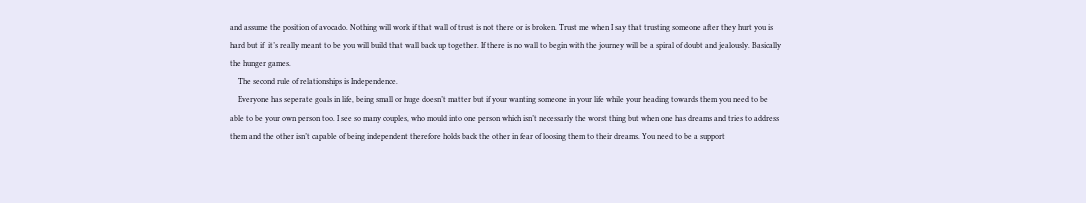and assume the position of avocado. Nothing will work if that wall of trust is not there or is broken. Trust me when I say that trusting someone after they hurt you is hard but if  it’s really meant to be you will build that wall back up together. If there is no wall to begin with the journey will be a spiral of doubt and jealously. Basically the hunger games.
    The second rule of relationships is Independence.
    Everyone has seperate goals in life, being small or huge doesn’t matter but if your wanting someone in your life while your heading towards them you need to be able to be your own person too. I see so many couples, who mould into one person which isn’t necessarly the worst thing but when one has dreams and tries to address them and the other isn’t capable of being independent therefore holds back the other in fear of loosing them to their dreams. You need to be a support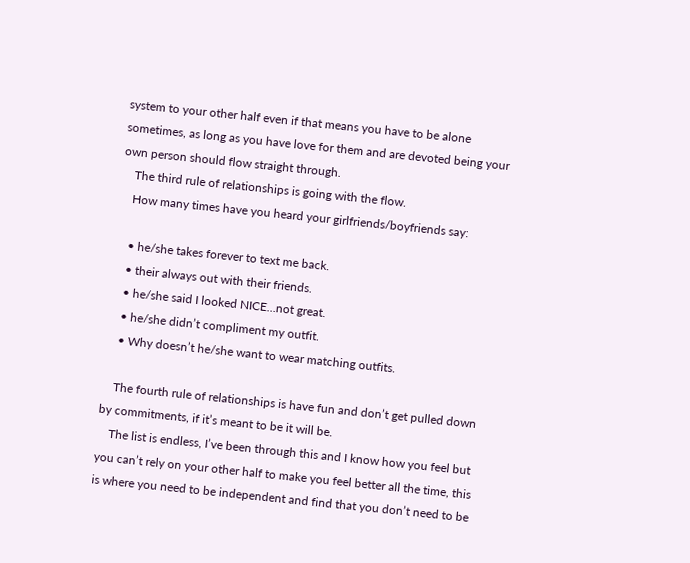system to your other half even if that means you have to be alone sometimes, as long as you have love for them and are devoted being your own person should flow straight through.
    The third rule of relationships is going with the flow.
    How many times have you heard your girlfriends/boyfriends say:

    • he/she takes forever to text me back.
    • their always out with their friends.
    • he/she said I looked NICE…not great.
    • he/she didn’t compliment my outfit.
    • Why doesn’t he/she want to wear matching outfits.

    The fourth rule of relationships is have fun and don’t get pulled down by commitments, if it’s meant to be it will be.
    The list is endless, I’ve been through this and I know how you feel but you can’t rely on your other half to make you feel better all the time, this is where you need to be independent and find that you don’t need to be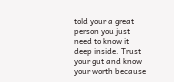told your a great person you just need to know it deep inside. Trust your gut and know your worth because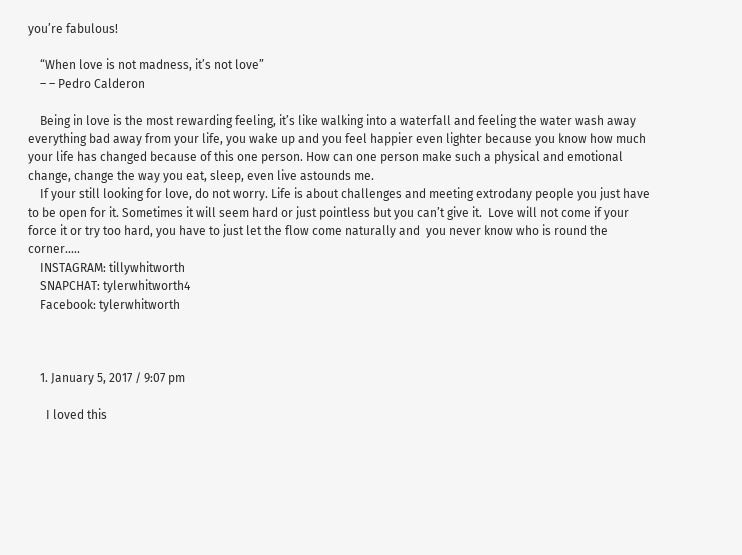you’re fabulous!

    “When love is not madness, it’s not love”
    – – Pedro Calderon

    Being in love is the most rewarding feeling, it’s like walking into a waterfall and feeling the water wash away everything bad away from your life, you wake up and you feel happier even lighter because you know how much your life has changed because of this one person. How can one person make such a physical and emotional change, change the way you eat, sleep, even live astounds me.
    If your still looking for love, do not worry. Life is about challenges and meeting extrodany people you just have to be open for it. Sometimes it will seem hard or just pointless but you can’t give it.  Love will not come if your force it or try too hard, you have to just let the flow come naturally and  you never know who is round the corner…..
    INSTAGRAM: tillywhitworth
    SNAPCHAT: tylerwhitworth4
    Facebook: tylerwhitworth



    1. January 5, 2017 / 9:07 pm

      I loved this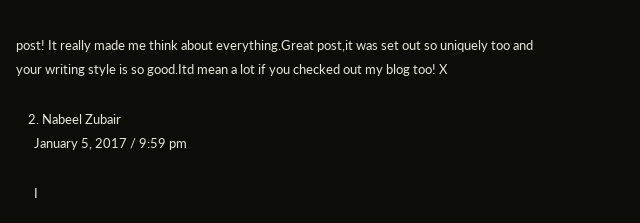post! It really made me think about everything.Great post,it was set out so uniquely too and your writing style is so good.Itd mean a lot if you checked out my blog too! X

    2. Nabeel Zubair
      January 5, 2017 / 9:59 pm

      I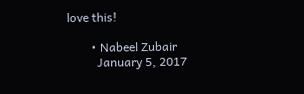love this!

        • Nabeel Zubair
          January 5, 2017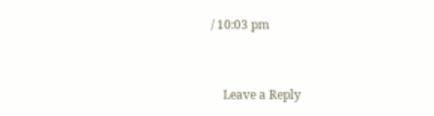/ 10:03 pm


    Leave a Reply